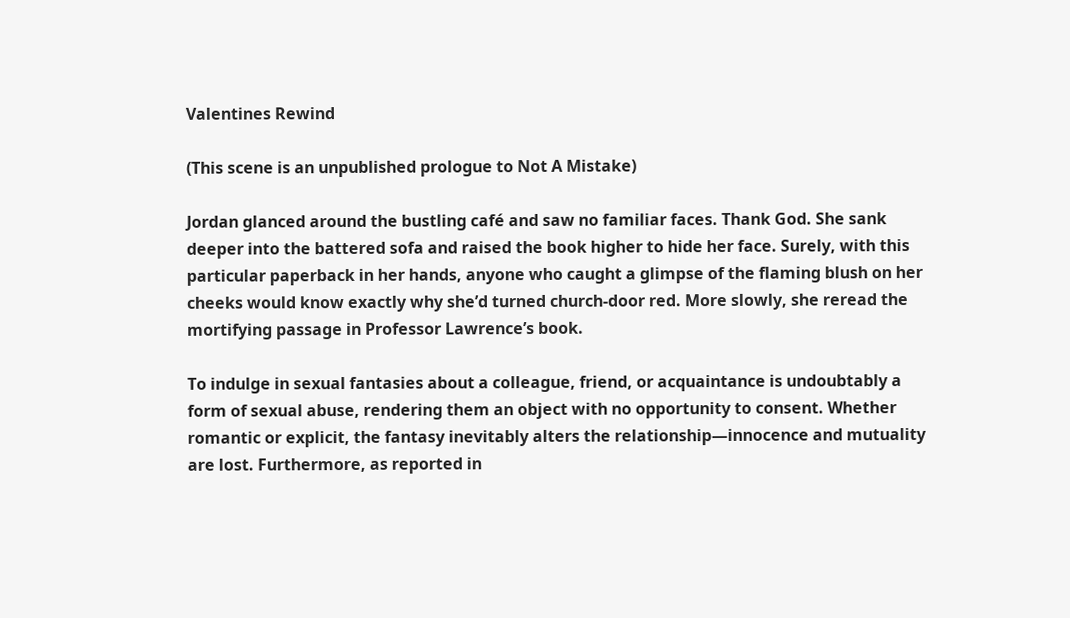Valentines Rewind

(This scene is an unpublished prologue to Not A Mistake)

Jordan glanced around the bustling café and saw no familiar faces. Thank God. She sank deeper into the battered sofa and raised the book higher to hide her face. Surely, with this particular paperback in her hands, anyone who caught a glimpse of the flaming blush on her cheeks would know exactly why she’d turned church-door red. More slowly, she reread the mortifying passage in Professor Lawrence’s book.

To indulge in sexual fantasies about a colleague, friend, or acquaintance is undoubtably a form of sexual abuse, rendering them an object with no opportunity to consent. Whether romantic or explicit, the fantasy inevitably alters the relationship—innocence and mutuality are lost. Furthermore, as reported in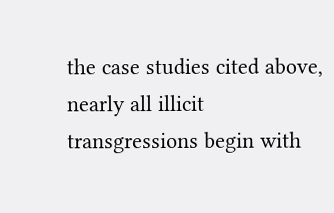the case studies cited above, nearly all illicit transgressions begin with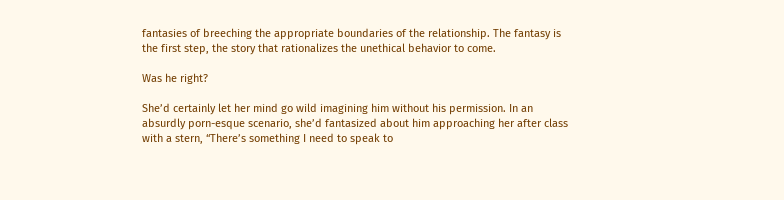fantasies of breeching the appropriate boundaries of the relationship. The fantasy is the first step, the story that rationalizes the unethical behavior to come.

Was he right?

She’d certainly let her mind go wild imagining him without his permission. In an absurdly porn-esque scenario, she’d fantasized about him approaching her after class with a stern, “There’s something I need to speak to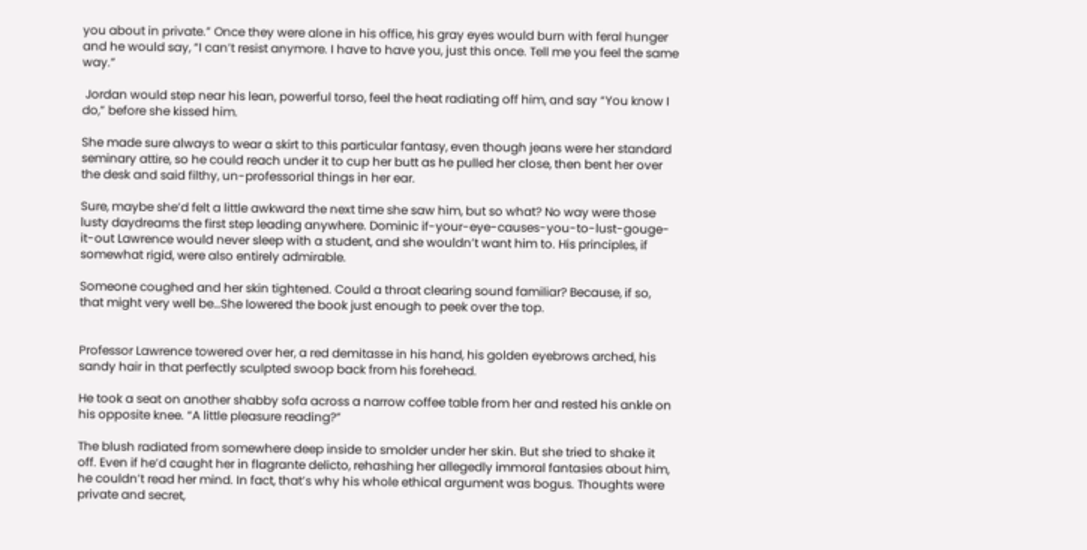you about in private.” Once they were alone in his office, his gray eyes would burn with feral hunger and he would say, “I can’t resist anymore. I have to have you, just this once. Tell me you feel the same way.”

 Jordan would step near his lean, powerful torso, feel the heat radiating off him, and say “You know I do,” before she kissed him.

She made sure always to wear a skirt to this particular fantasy, even though jeans were her standard seminary attire, so he could reach under it to cup her butt as he pulled her close, then bent her over the desk and said filthy, un-professorial things in her ear.

Sure, maybe she’d felt a little awkward the next time she saw him, but so what? No way were those lusty daydreams the first step leading anywhere. Dominic if-your-eye-causes-you-to-lust-gouge-it-out Lawrence would never sleep with a student, and she wouldn’t want him to. His principles, if somewhat rigid, were also entirely admirable.

Someone coughed and her skin tightened. Could a throat clearing sound familiar? Because, if so, that might very well be…She lowered the book just enough to peek over the top.


Professor Lawrence towered over her, a red demitasse in his hand, his golden eyebrows arched, his sandy hair in that perfectly sculpted swoop back from his forehead.

He took a seat on another shabby sofa across a narrow coffee table from her and rested his ankle on his opposite knee. “A little pleasure reading?”

The blush radiated from somewhere deep inside to smolder under her skin. But she tried to shake it off. Even if he’d caught her in flagrante delicto, rehashing her allegedly immoral fantasies about him, he couldn’t read her mind. In fact, that’s why his whole ethical argument was bogus. Thoughts were private and secret,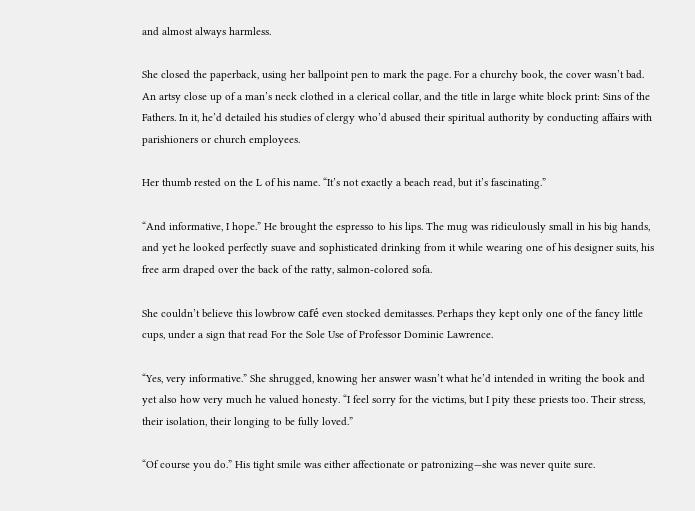and almost always harmless.

She closed the paperback, using her ballpoint pen to mark the page. For a churchy book, the cover wasn’t bad. An artsy close up of a man’s neck clothed in a clerical collar, and the title in large white block print: Sins of the Fathers. In it, he’d detailed his studies of clergy who’d abused their spiritual authority by conducting affairs with parishioners or church employees.

Her thumb rested on the L of his name. “It’s not exactly a beach read, but it’s fascinating.”

“And informative, I hope.” He brought the espresso to his lips. The mug was ridiculously small in his big hands, and yet he looked perfectly suave and sophisticated drinking from it while wearing one of his designer suits, his free arm draped over the back of the ratty, salmon-colored sofa.

She couldn’t believe this lowbrow café even stocked demitasses. Perhaps they kept only one of the fancy little cups, under a sign that read For the Sole Use of Professor Dominic Lawrence.

“Yes, very informative.” She shrugged, knowing her answer wasn’t what he’d intended in writing the book and yet also how very much he valued honesty. “I feel sorry for the victims, but I pity these priests too. Their stress, their isolation, their longing to be fully loved.”

“Of course you do.” His tight smile was either affectionate or patronizing—she was never quite sure.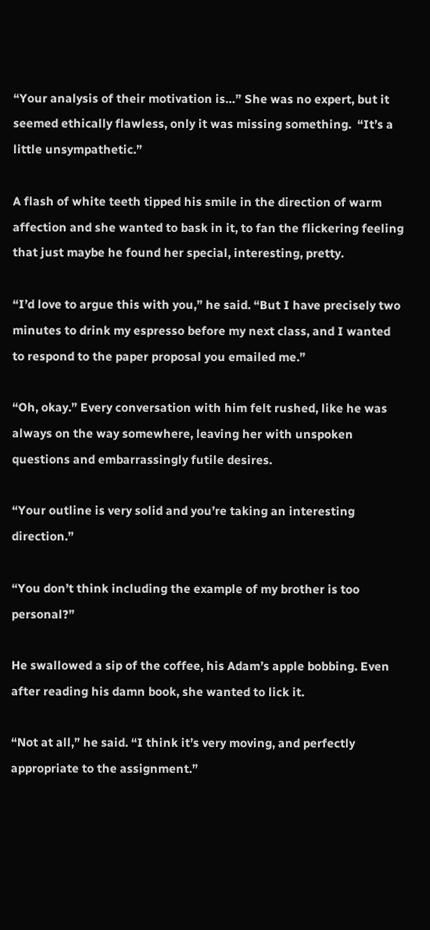“Your analysis of their motivation is…” She was no expert, but it seemed ethically flawless, only it was missing something.  “It’s a little unsympathetic.”

A flash of white teeth tipped his smile in the direction of warm affection and she wanted to bask in it, to fan the flickering feeling that just maybe he found her special, interesting, pretty.

“I’d love to argue this with you,” he said. “But I have precisely two minutes to drink my espresso before my next class, and I wanted to respond to the paper proposal you emailed me.”

“Oh, okay.” Every conversation with him felt rushed, like he was always on the way somewhere, leaving her with unspoken questions and embarrassingly futile desires.

“Your outline is very solid and you’re taking an interesting direction.”

“You don’t think including the example of my brother is too personal?”

He swallowed a sip of the coffee, his Adam’s apple bobbing. Even after reading his damn book, she wanted to lick it.

“Not at all,” he said. “I think it’s very moving, and perfectly appropriate to the assignment.”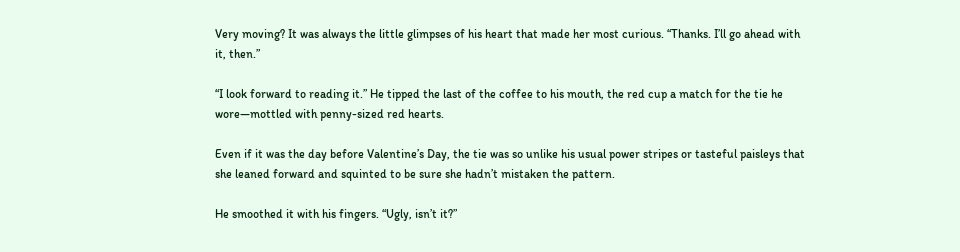Very moving? It was always the little glimpses of his heart that made her most curious. “Thanks. I’ll go ahead with it, then.”

“I look forward to reading it.” He tipped the last of the coffee to his mouth, the red cup a match for the tie he wore—mottled with penny-sized red hearts.

Even if it was the day before Valentine’s Day, the tie was so unlike his usual power stripes or tasteful paisleys that she leaned forward and squinted to be sure she hadn’t mistaken the pattern.

He smoothed it with his fingers. “Ugly, isn’t it?”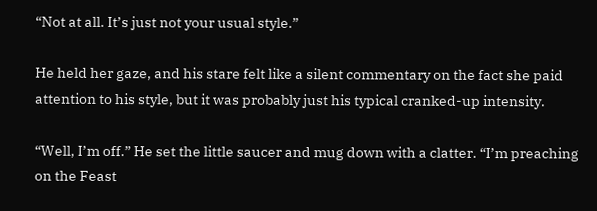“Not at all. It’s just not your usual style.”

He held her gaze, and his stare felt like a silent commentary on the fact she paid attention to his style, but it was probably just his typical cranked-up intensity.

“Well, I’m off.” He set the little saucer and mug down with a clatter. “I’m preaching on the Feast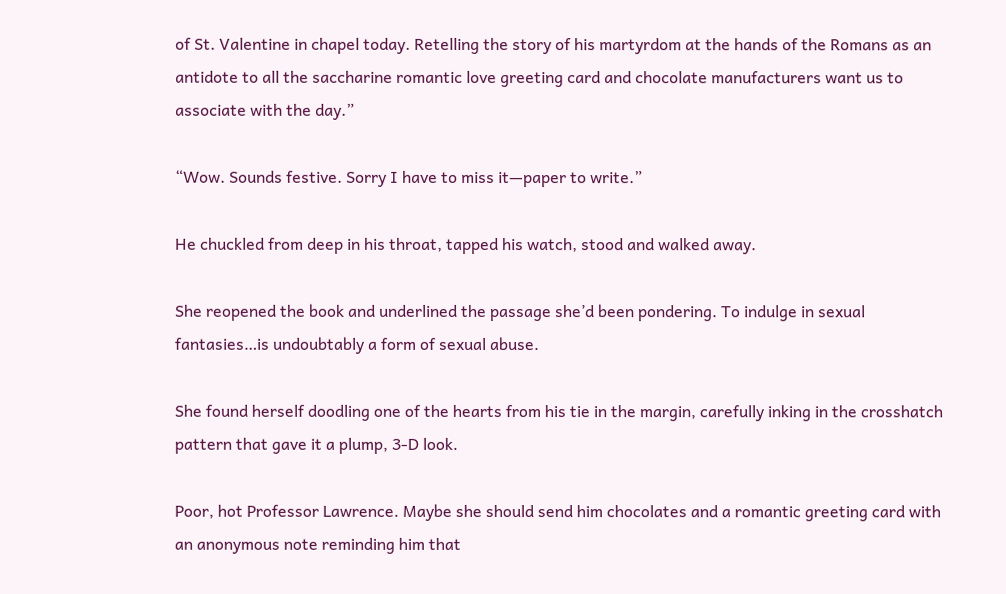of St. Valentine in chapel today. Retelling the story of his martyrdom at the hands of the Romans as an antidote to all the saccharine romantic love greeting card and chocolate manufacturers want us to associate with the day.”

“Wow. Sounds festive. Sorry I have to miss it—paper to write.”

He chuckled from deep in his throat, tapped his watch, stood and walked away.

She reopened the book and underlined the passage she’d been pondering. To indulge in sexual fantasies…is undoubtably a form of sexual abuse.

She found herself doodling one of the hearts from his tie in the margin, carefully inking in the crosshatch pattern that gave it a plump, 3-D look.

Poor, hot Professor Lawrence. Maybe she should send him chocolates and a romantic greeting card with an anonymous note reminding him that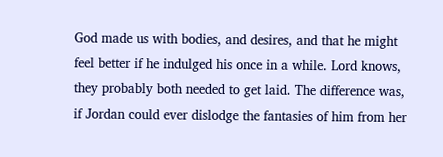God made us with bodies, and desires, and that he might feel better if he indulged his once in a while. Lord knows, they probably both needed to get laid. The difference was, if Jordan could ever dislodge the fantasies of him from her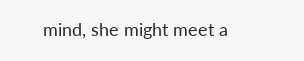mind, she might meet a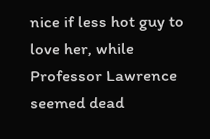nice if less hot guy to love her, while Professor Lawrence seemed dead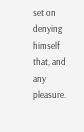set on denying himself that, and any pleasure.